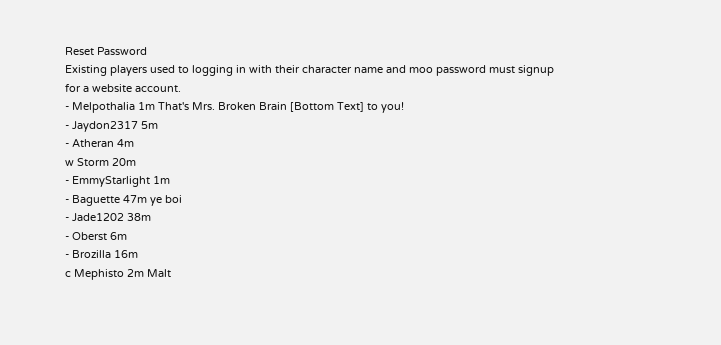Reset Password
Existing players used to logging in with their character name and moo password must signup for a website account.
- Melpothalia 1m That's Mrs. Broken Brain [Bottom Text] to you!
- Jaydon2317 5m
- Atheran 4m
w Storm 20m
- EmmyStarlight 1m
- Baguette 47m ye boi
- Jade1202 38m
- Oberst 6m
- Brozilla 16m
c Mephisto 2m Malt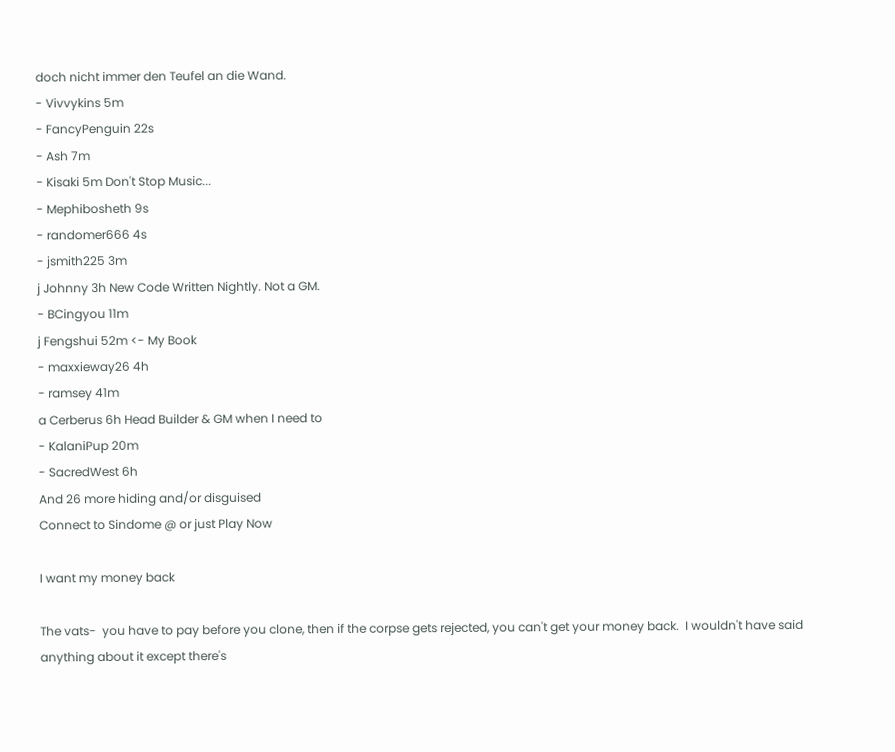doch nicht immer den Teufel an die Wand.
- Vivvykins 5m
- FancyPenguin 22s
- Ash 7m
- Kisaki 5m Don't Stop Music...
- Mephibosheth 9s
- randomer666 4s
- jsmith225 3m
j Johnny 3h New Code Written Nightly. Not a GM.
- BCingyou 11m
j Fengshui 52m <- My Book
- maxxieway26 4h
- ramsey 41m
a Cerberus 6h Head Builder & GM when I need to
- KalaniPup 20m
- SacredWest 6h
And 26 more hiding and/or disguised
Connect to Sindome @ or just Play Now

I want my money back

The vats-  you have to pay before you clone, then if the corpse gets rejected, you can't get your money back.  I wouldn't have said anything about it except there's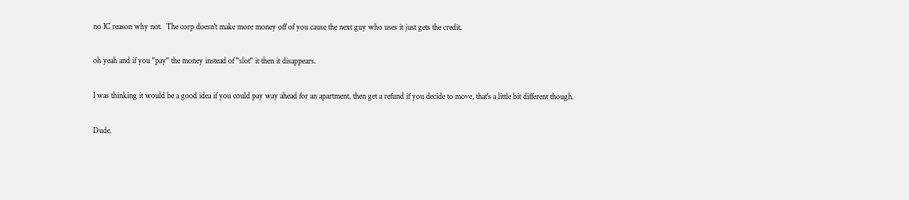no IC reason why not.  The corp doesn't make more money off of you cause the next guy who uses it just gets the credit.

oh yeah and if you "pay" the money instead of "slot" it then it disappears.

I was thinking it would be a good idea if you could pay way ahead for an apartment, then get a refund if you decide to move, that's a little bit different though.

Dude.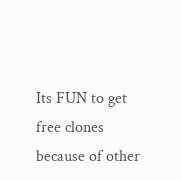Its FUN to get free clones because of other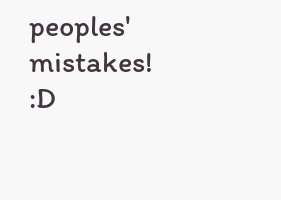peoples' mistakes!  :D